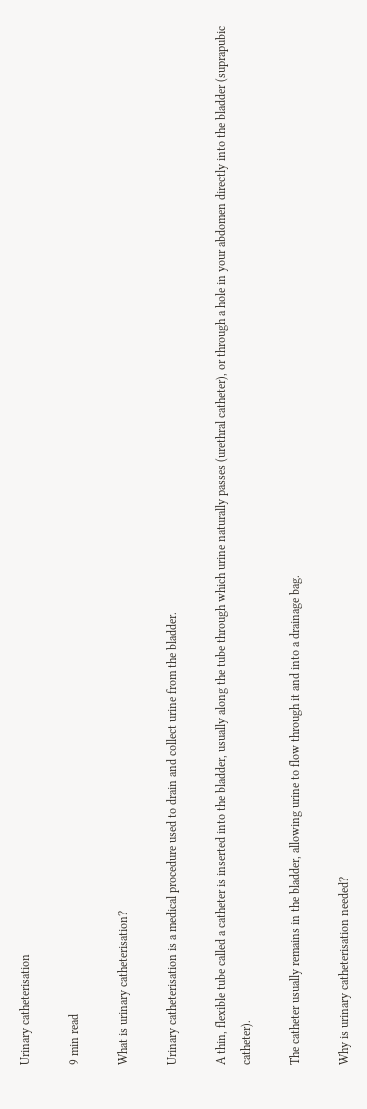Urinary catheterisation

9 min read

What is urinary catheterisation?

Urinary catheterisation is a medical procedure used to drain and collect urine from the bladder.

A thin, flexible tube called a catheter is inserted into the bladder, usually along the tube through which urine naturally passes (urethral catheter), or through a hole in your abdomen directly into the bladder (suprapubic catheter).

The catheter usually remains in the bladder, allowing urine to flow through it and into a drainage bag.

Why is urinary catheterisation needed?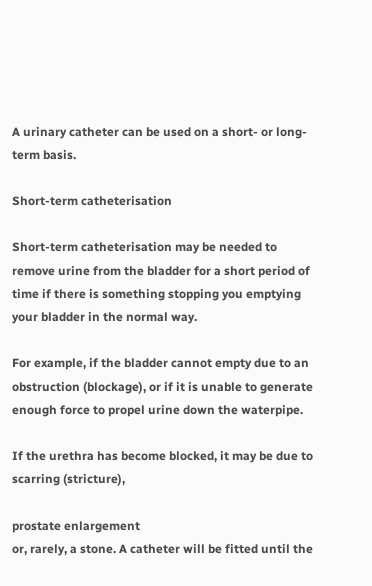A urinary catheter can be used on a short- or long-term basis.

Short-term catheterisation

Short-term catheterisation may be needed to remove urine from the bladder for a short period of time if there is something stopping you emptying your bladder in the normal way.

For example, if the bladder cannot empty due to an obstruction (blockage), or if it is unable to generate enough force to propel urine down the waterpipe.

If the urethra has become blocked, it may be due to scarring (stricture),

prostate enlargement
or, rarely, a stone. A catheter will be fitted until the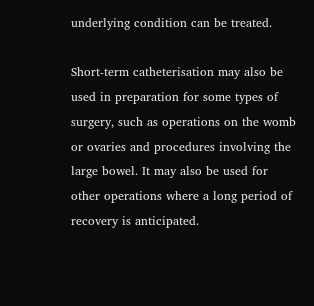underlying condition can be treated.

Short-term catheterisation may also be used in preparation for some types of surgery, such as operations on the womb or ovaries and procedures involving the large bowel. It may also be used for other operations where a long period of recovery is anticipated.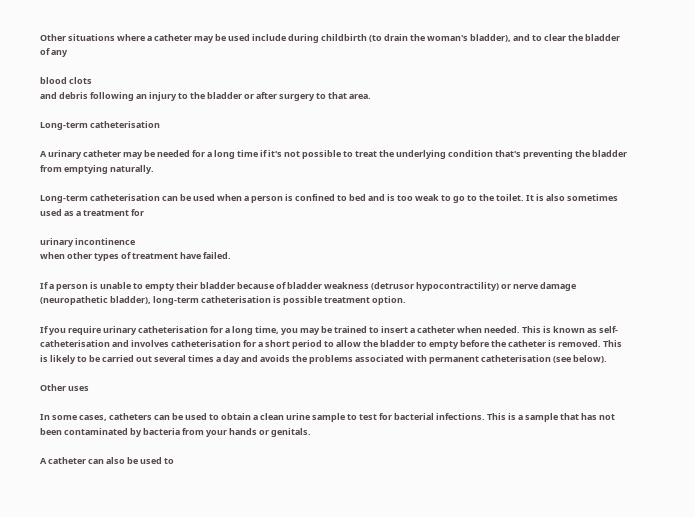Other situations where a catheter may be used include during childbirth (to drain the woman's bladder), and to clear the bladder of any

blood clots
and debris following an injury to the bladder or after surgery to that area.

Long-term catheterisation

A urinary catheter may be needed for a long time if it's not possible to treat the underlying condition that's preventing the bladder from emptying naturally.

Long-term catheterisation can be used when a person is confined to bed and is too weak to go to the toilet. It is also sometimes used as a treatment for

urinary incontinence
when other types of treatment have failed.

If a person is unable to empty their bladder because of bladder weakness (detrusor hypocontractility) or nerve damage (neuropathetic bladder), long-term catheterisation is possible treatment option.

If you require urinary catheterisation for a long time, you may be trained to insert a catheter when needed. This is known as self-catheterisation and involves catheterisation for a short period to allow the bladder to empty before the catheter is removed. This is likely to be carried out several times a day and avoids the problems associated with permanent catheterisation (see below).

Other uses

In some cases, catheters can be used to obtain a clean urine sample to test for bacterial infections. This is a sample that has not been contaminated by bacteria from your hands or genitals.

A catheter can also be used to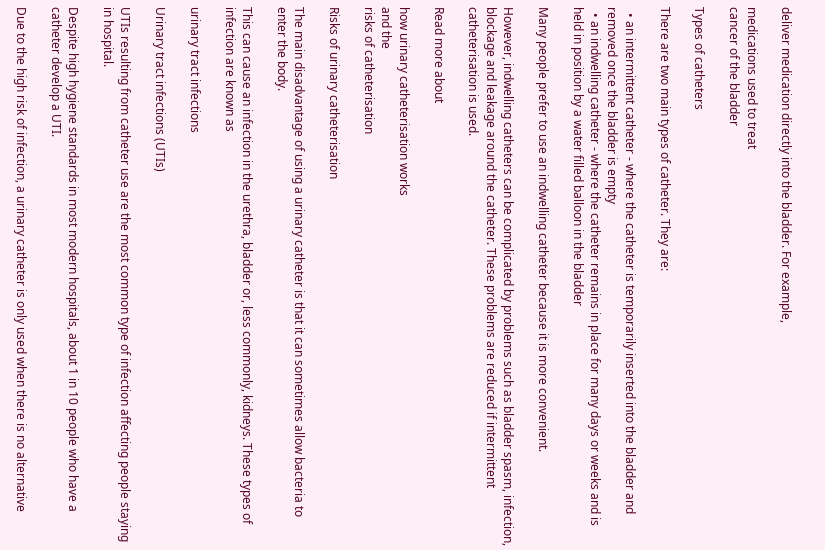deliver medication directly into the bladder. For example,

medications used to treat
cancer of the bladder

Types of catheters

There are two main types of catheter. They are:

  • an intermittent catheter - where the catheter is temporarily inserted into the bladder and removed once the bladder is empty
  • an indwelling catheter - where the catheter remains in place for many days or weeks and is held in position by a water filled balloon in the bladder

Many people prefer to use an indwelling catheter because it is more convenient.

However, indwelling catheters can be complicated by problems such as bladder spasm, infection, blockage and leakage around the catheter. These problems are reduced if intermittent catheterisation is used.

Read more about

how urinary catheterisation works
and the
risks of catheterisation

Risks of urinary catheterisation

The main disadvantage of using a urinary catheter is that it can sometimes allow bacteria to enter the body.

This can cause an infection in the urethra, bladder or, less commonly, kidneys. These types of infection are known as

urinary tract infections

Urinary tract infections (UTIs)

UTIs resulting from catheter use are the most common type of infection affecting people staying in hospital.

Despite high hygiene standards in most modern hospitals, about 1 in 10 people who have a catheter develop a UTI.

Due to the high risk of infection, a urinary catheter is only used when there is no alternative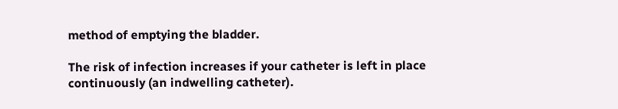method of emptying the bladder.

The risk of infection increases if your catheter is left in place continuously (an indwelling catheter).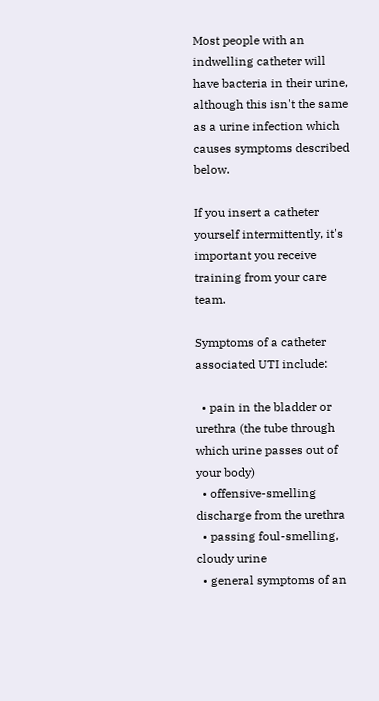Most people with an indwelling catheter will have bacteria in their urine, although this isn't the same as a urine infection which causes symptoms described below.

If you insert a catheter yourself intermittently, it's important you receive training from your care team.

Symptoms of a catheter associated UTI include:

  • pain in the bladder or urethra (the tube through which urine passes out of your body)
  • offensive-smelling discharge from the urethra
  • passing foul-smelling, cloudy urine
  • general symptoms of an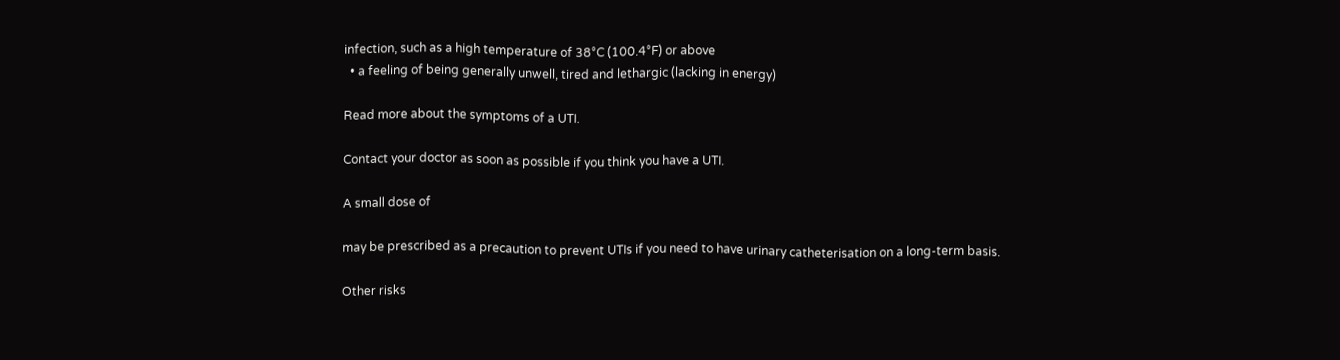infection, such as a high temperature of 38°C (100.4°F) or above
  • a feeling of being generally unwell, tired and lethargic (lacking in energy)

Read more about the symptoms of a UTI.

Contact your doctor as soon as possible if you think you have a UTI.

A small dose of

may be prescribed as a precaution to prevent UTIs if you need to have urinary catheterisation on a long-term basis.

Other risks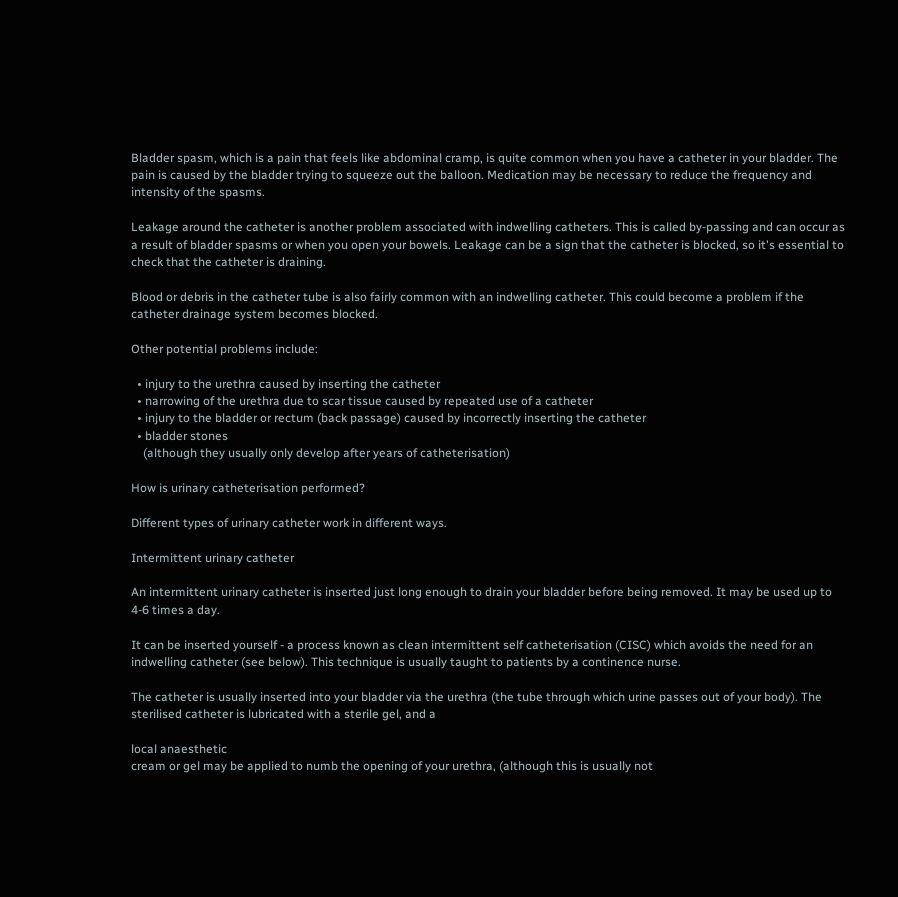Bladder spasm, which is a pain that feels like abdominal cramp, is quite common when you have a catheter in your bladder. The pain is caused by the bladder trying to squeeze out the balloon. Medication may be necessary to reduce the frequency and intensity of the spasms.

Leakage around the catheter is another problem associated with indwelling catheters. This is called by-passing and can occur as a result of bladder spasms or when you open your bowels. Leakage can be a sign that the catheter is blocked, so it's essential to check that the catheter is draining.

Blood or debris in the catheter tube is also fairly common with an indwelling catheter. This could become a problem if the catheter drainage system becomes blocked.

Other potential problems include:

  • injury to the urethra caused by inserting the catheter
  • narrowing of the urethra due to scar tissue caused by repeated use of a catheter
  • injury to the bladder or rectum (back passage) caused by incorrectly inserting the catheter
  • bladder stones
    (although they usually only develop after years of catheterisation)

How is urinary catheterisation performed?

Different types of urinary catheter work in different ways.

Intermittent urinary catheter

An intermittent urinary catheter is inserted just long enough to drain your bladder before being removed. It may be used up to 4-6 times a day.

It can be inserted yourself - a process known as clean intermittent self catheterisation (CISC) which avoids the need for an indwelling catheter (see below). This technique is usually taught to patients by a continence nurse.

The catheter is usually inserted into your bladder via the urethra (the tube through which urine passes out of your body). The sterilised catheter is lubricated with a sterile gel, and a

local anaesthetic
cream or gel may be applied to numb the opening of your urethra, (although this is usually not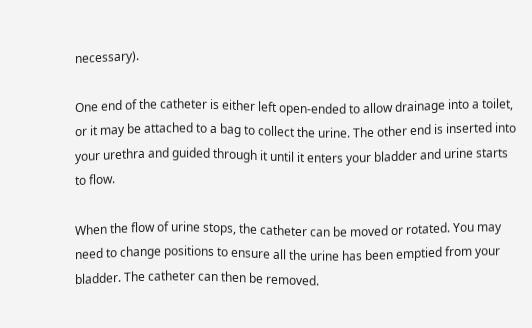necessary).

One end of the catheter is either left open-ended to allow drainage into a toilet, or it may be attached to a bag to collect the urine. The other end is inserted into your urethra and guided through it until it enters your bladder and urine starts to flow.

When the flow of urine stops, the catheter can be moved or rotated. You may need to change positions to ensure all the urine has been emptied from your bladder. The catheter can then be removed.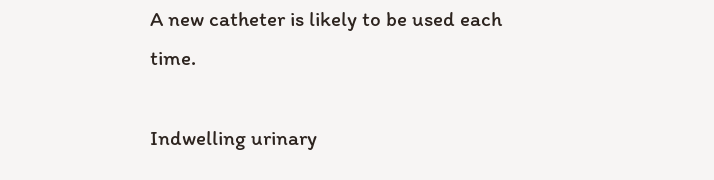A new catheter is likely to be used each time.

Indwelling urinary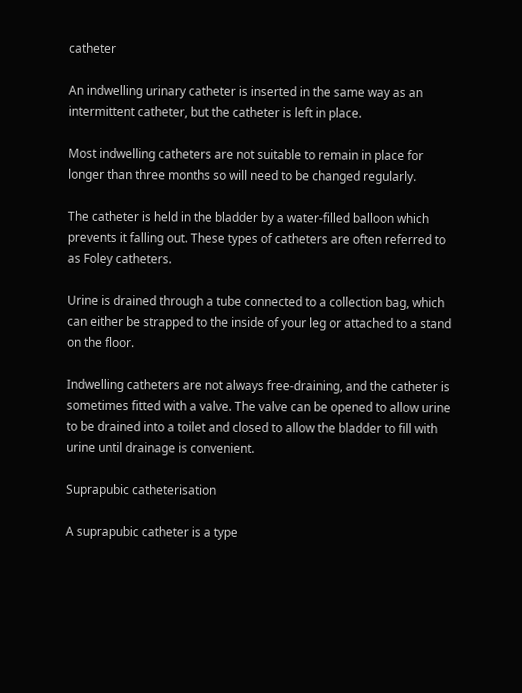catheter

An indwelling urinary catheter is inserted in the same way as an intermittent catheter, but the catheter is left in place.

Most indwelling catheters are not suitable to remain in place for longer than three months so will need to be changed regularly.

The catheter is held in the bladder by a water-filled balloon which prevents it falling out. These types of catheters are often referred to as Foley catheters.

Urine is drained through a tube connected to a collection bag, which can either be strapped to the inside of your leg or attached to a stand on the floor.

Indwelling catheters are not always free-draining, and the catheter is sometimes fitted with a valve. The valve can be opened to allow urine to be drained into a toilet and closed to allow the bladder to fill with urine until drainage is convenient.

Suprapubic catheterisation

A suprapubic catheter is a type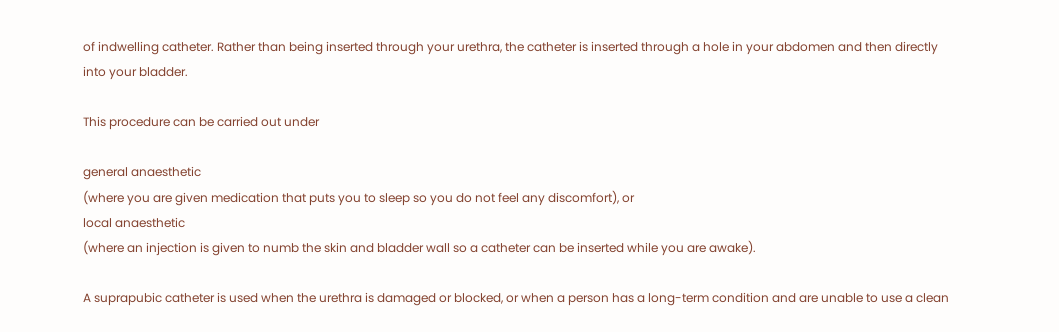of indwelling catheter. Rather than being inserted through your urethra, the catheter is inserted through a hole in your abdomen and then directly into your bladder.

This procedure can be carried out under

general anaesthetic
(where you are given medication that puts you to sleep so you do not feel any discomfort), or
local anaesthetic
(where an injection is given to numb the skin and bladder wall so a catheter can be inserted while you are awake).

A suprapubic catheter is used when the urethra is damaged or blocked, or when a person has a long-term condition and are unable to use a clean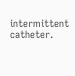intermittent catheter.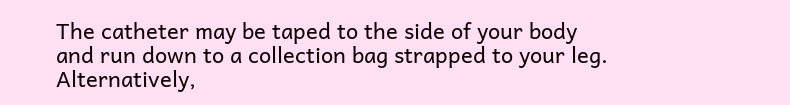The catheter may be taped to the side of your body and run down to a collection bag strapped to your leg. Alternatively,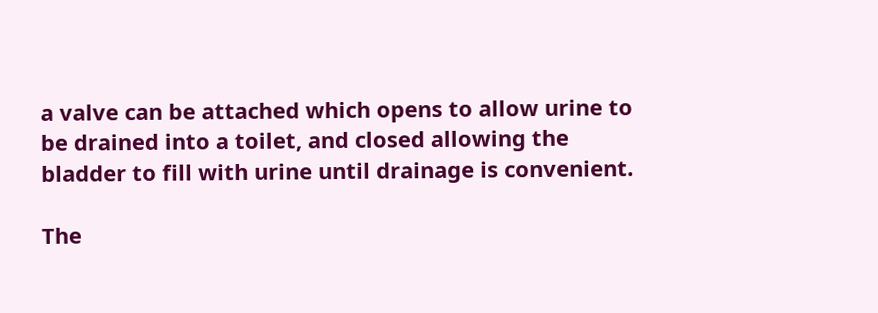a valve can be attached which opens to allow urine to be drained into a toilet, and closed allowing the bladder to fill with urine until drainage is convenient.

The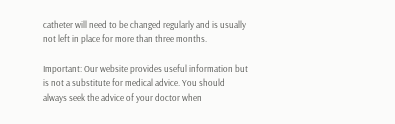catheter will need to be changed regularly and is usually not left in place for more than three months.

Important: Our website provides useful information but is not a substitute for medical advice. You should always seek the advice of your doctor when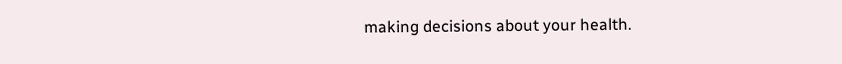making decisions about your health.